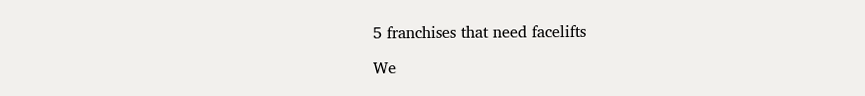5 franchises that need facelifts

We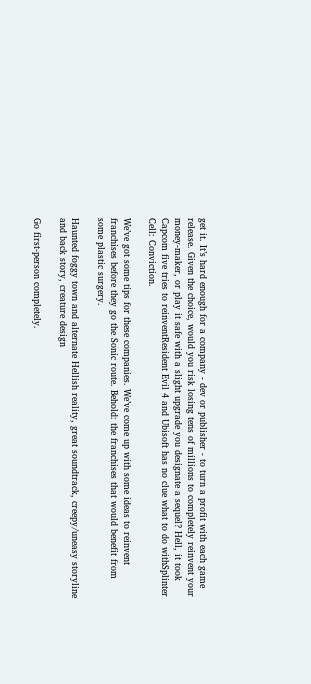get it. It’s hard enough for a company - dev or publisher - to turn a profit with each game release. Given the choice, would you risk losing tens of millions to completely reinvent your money-maker, or play it safe with a slight upgrade you designate a sequel? Hell, it took Capcom five tries to reinventResident Evil 4 and Ubisoft has no clue what to do withSplinter Cell: Conviction.

We’ve got some tips for these companies. We’ve come up with some ideas to reinvent franchises before they go the Sonic route. Behold: the franchises that would benefit from some plastic surgery.

Haunted foggy town and alternate Hellish reality, great soundtrack, creepy/uneasy storyline and back story, creature design

Go first-person completely.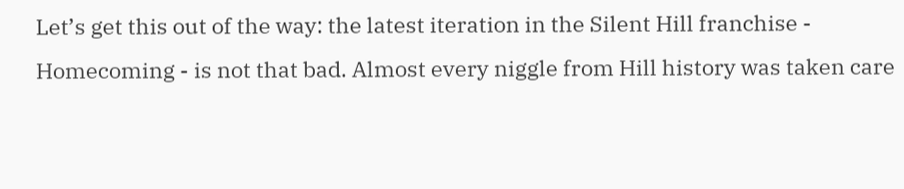Let’s get this out of the way: the latest iteration in the Silent Hill franchise - Homecoming - is not that bad. Almost every niggle from Hill history was taken care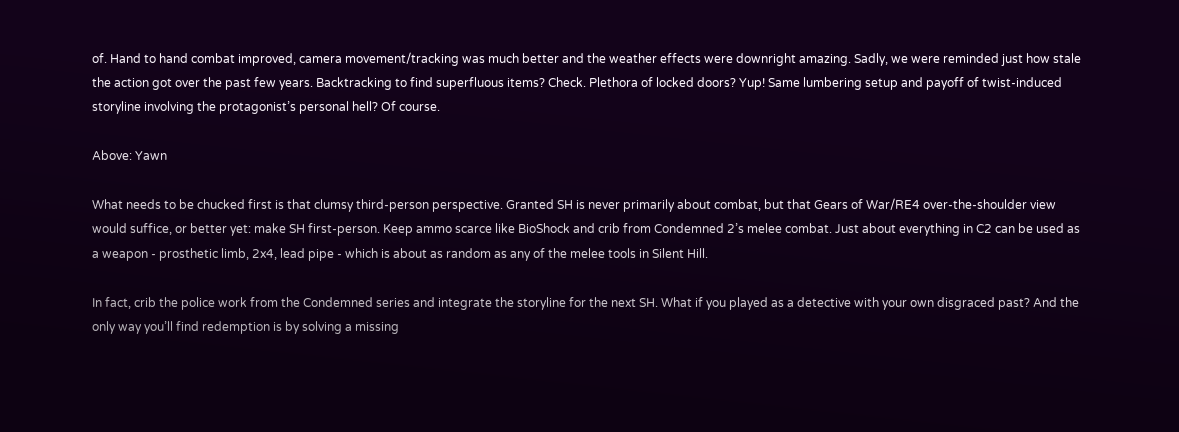of. Hand to hand combat improved, camera movement/tracking was much better and the weather effects were downright amazing. Sadly, we were reminded just how stale the action got over the past few years. Backtracking to find superfluous items? Check. Plethora of locked doors? Yup! Same lumbering setup and payoff of twist-induced storyline involving the protagonist’s personal hell? Of course.

Above: Yawn

What needs to be chucked first is that clumsy third-person perspective. Granted SH is never primarily about combat, but that Gears of War/RE4 over-the-shoulder view would suffice, or better yet: make SH first-person. Keep ammo scarce like BioShock and crib from Condemned 2’s melee combat. Just about everything in C2 can be used as a weapon - prosthetic limb, 2x4, lead pipe - which is about as random as any of the melee tools in Silent Hill.

In fact, crib the police work from the Condemned series and integrate the storyline for the next SH. What if you played as a detective with your own disgraced past? And the only way you’ll find redemption is by solving a missing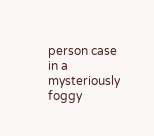person case in a mysteriously foggy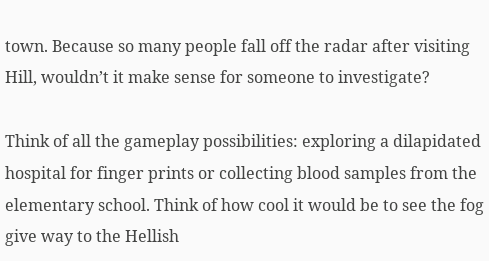town. Because so many people fall off the radar after visiting Hill, wouldn’t it make sense for someone to investigate?

Think of all the gameplay possibilities: exploring a dilapidated hospital for finger prints or collecting blood samples from the elementary school. Think of how cool it would be to see the fog give way to the Hellish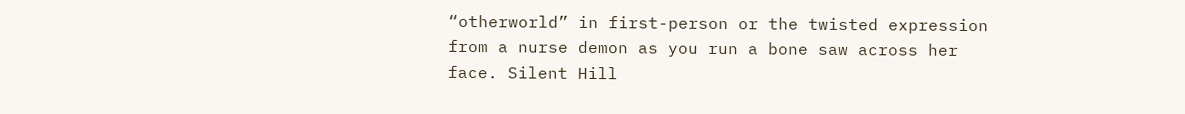“otherworld” in first-person or the twisted expression from a nurse demon as you run a bone saw across her face. Silent Hill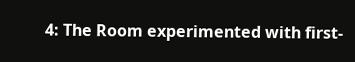4: The Room experimented with first-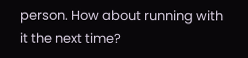person. How about running with it the next time?